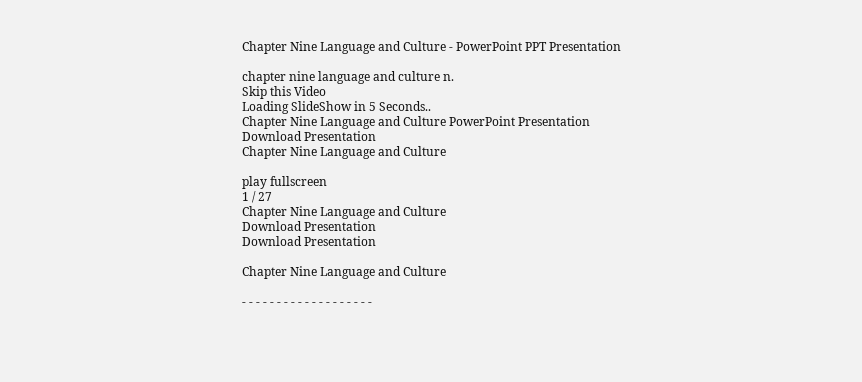Chapter Nine Language and Culture - PowerPoint PPT Presentation

chapter nine language and culture n.
Skip this Video
Loading SlideShow in 5 Seconds..
Chapter Nine Language and Culture PowerPoint Presentation
Download Presentation
Chapter Nine Language and Culture

play fullscreen
1 / 27
Chapter Nine Language and Culture
Download Presentation
Download Presentation

Chapter Nine Language and Culture

- - - - - - - - - - - - - - - - - - -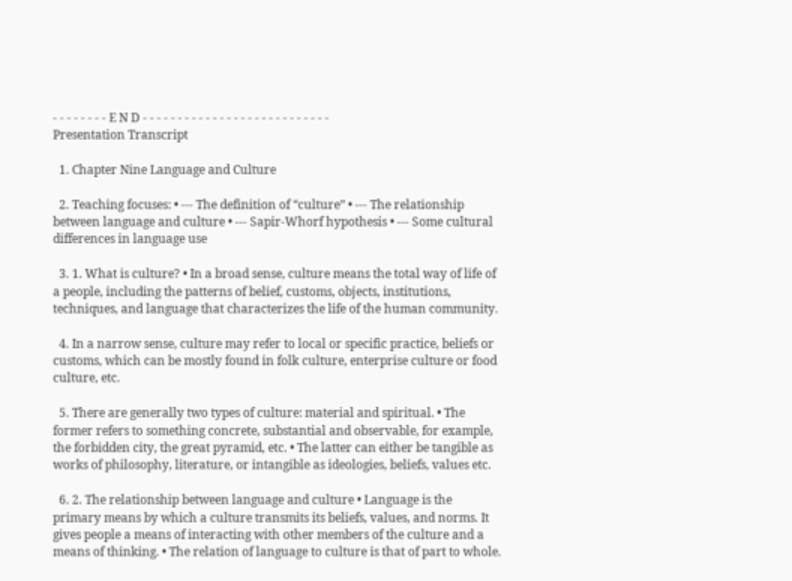- - - - - - - - E N D - - - - - - - - - - - - - - - - - - - - - - - - - - -
Presentation Transcript

  1. Chapter Nine Language and Culture

  2. Teaching focuses: • --- The definition of “culture” • --- The relationship between language and culture • --- Sapir-Whorf hypothesis • --- Some cultural differences in language use

  3. 1. What is culture? • In a broad sense, culture means the total way of life of a people, including the patterns of belief, customs, objects, institutions, techniques, and language that characterizes the life of the human community.

  4. In a narrow sense, culture may refer to local or specific practice, beliefs or customs, which can be mostly found in folk culture, enterprise culture or food culture, etc.

  5. There are generally two types of culture: material and spiritual. • The former refers to something concrete, substantial and observable, for example, the forbidden city, the great pyramid, etc. • The latter can either be tangible as works of philosophy, literature, or intangible as ideologies, beliefs, values etc.

  6. 2. The relationship between language and culture • Language is the primary means by which a culture transmits its beliefs, values, and norms. It gives people a means of interacting with other members of the culture and a means of thinking. • The relation of language to culture is that of part to whole.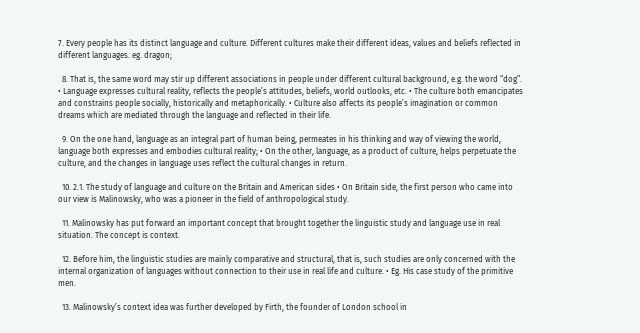7. Every people has its distinct language and culture. Different cultures make their different ideas, values and beliefs reflected in different languages. eg. dragon;

  8. That is, the same word may stir up different associations in people under different cultural background, e.g. the word “dog”. • Language expresses cultural reality, reflects the people’s attitudes, beliefs, world outlooks, etc. • The culture both emancipates and constrains people socially, historically and metaphorically. • Culture also affects its people’s imagination or common dreams which are mediated through the language and reflected in their life.

  9. On the one hand, language as an integral part of human being, permeates in his thinking and way of viewing the world, language both expresses and embodies cultural reality; • On the other, language, as a product of culture, helps perpetuate the culture, and the changes in language uses reflect the cultural changes in return.

  10. 2.1. The study of language and culture on the Britain and American sides • On Britain side, the first person who came into our view is Malinowsky, who was a pioneer in the field of anthropological study.

  11. Malinowsky has put forward an important concept that brought together the linguistic study and language use in real situation. The concept is context.

  12. Before him, the linguistic studies are mainly comparative and structural, that is, such studies are only concerned with the internal organization of languages without connection to their use in real life and culture. • Eg. His case study of the primitive men.

  13. Malinowsky’s context idea was further developed by Firth, the founder of London school in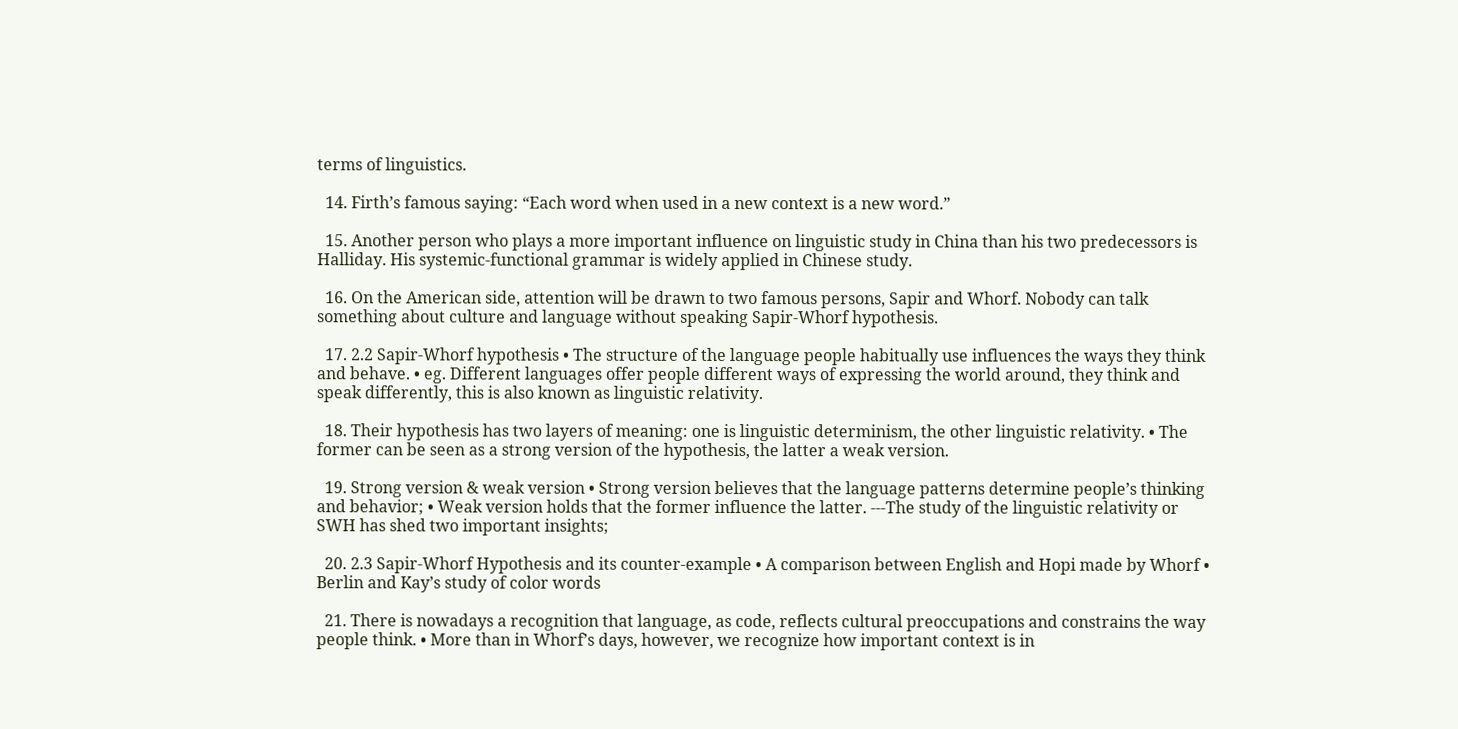terms of linguistics.

  14. Firth’s famous saying: “Each word when used in a new context is a new word.”

  15. Another person who plays a more important influence on linguistic study in China than his two predecessors is Halliday. His systemic-functional grammar is widely applied in Chinese study.

  16. On the American side, attention will be drawn to two famous persons, Sapir and Whorf. Nobody can talk something about culture and language without speaking Sapir-Whorf hypothesis.

  17. 2.2 Sapir-Whorf hypothesis • The structure of the language people habitually use influences the ways they think and behave. • eg. Different languages offer people different ways of expressing the world around, they think and speak differently, this is also known as linguistic relativity.

  18. Their hypothesis has two layers of meaning: one is linguistic determinism, the other linguistic relativity. • The former can be seen as a strong version of the hypothesis, the latter a weak version.

  19. Strong version & weak version • Strong version believes that the language patterns determine people’s thinking and behavior; • Weak version holds that the former influence the latter. ---The study of the linguistic relativity or SWH has shed two important insights;

  20. 2.3 Sapir-Whorf Hypothesis and its counter-example • A comparison between English and Hopi made by Whorf • Berlin and Kay’s study of color words

  21. There is nowadays a recognition that language, as code, reflects cultural preoccupations and constrains the way people think. • More than in Whorf’s days, however, we recognize how important context is in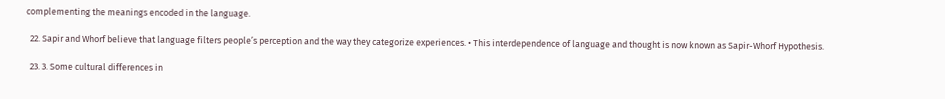complementing the meanings encoded in the language.

  22. Sapir and Whorf believe that language filters people’s perception and the way they categorize experiences. • This interdependence of language and thought is now known as Sapir-Whorf Hypothesis.

  23. 3. Some cultural differences in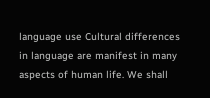language use Cultural differences in language are manifest in many aspects of human life. We shall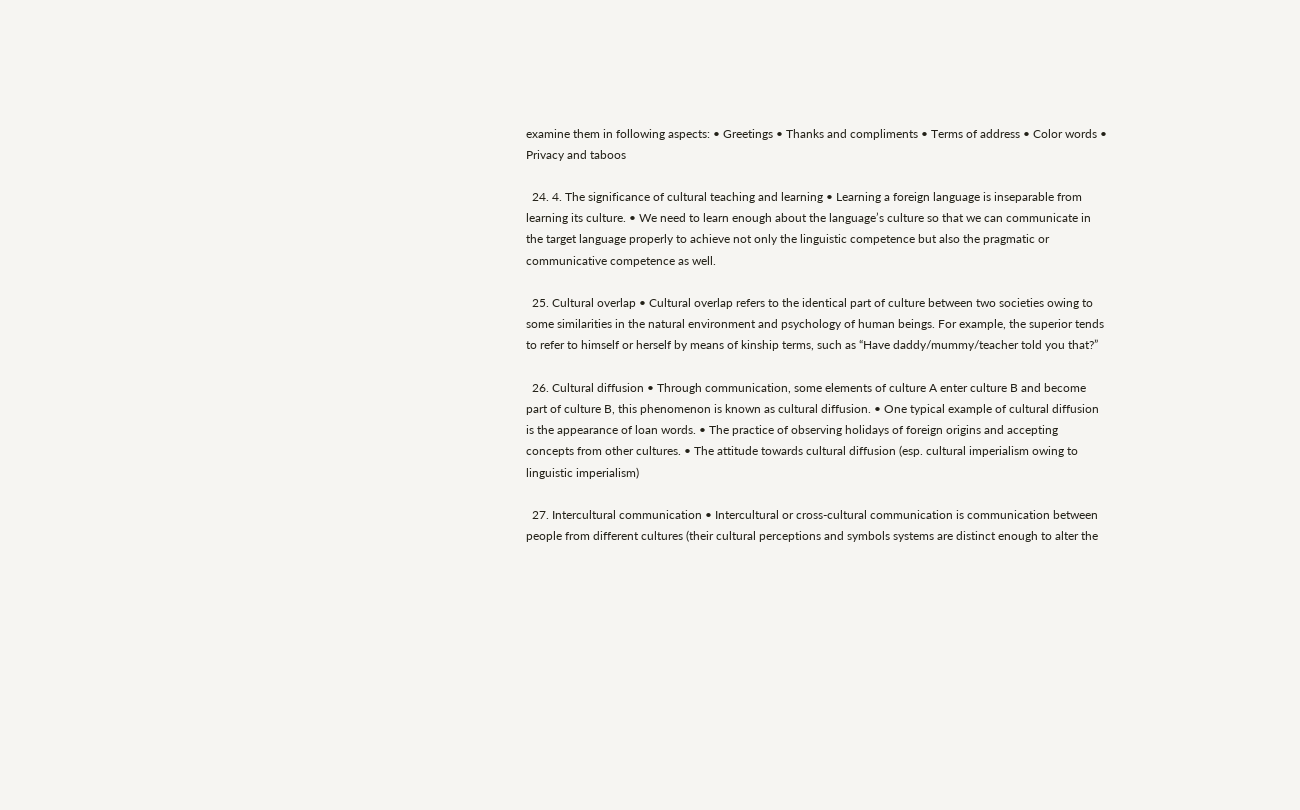examine them in following aspects: • Greetings • Thanks and compliments • Terms of address • Color words • Privacy and taboos

  24. 4. The significance of cultural teaching and learning • Learning a foreign language is inseparable from learning its culture. • We need to learn enough about the language’s culture so that we can communicate in the target language properly to achieve not only the linguistic competence but also the pragmatic or communicative competence as well.

  25. Cultural overlap • Cultural overlap refers to the identical part of culture between two societies owing to some similarities in the natural environment and psychology of human beings. For example, the superior tends to refer to himself or herself by means of kinship terms, such as “Have daddy/mummy/teacher told you that?”

  26. Cultural diffusion • Through communication, some elements of culture A enter culture B and become part of culture B, this phenomenon is known as cultural diffusion. • One typical example of cultural diffusion is the appearance of loan words. • The practice of observing holidays of foreign origins and accepting concepts from other cultures. • The attitude towards cultural diffusion (esp. cultural imperialism owing to linguistic imperialism)

  27. Intercultural communication • Intercultural or cross-cultural communication is communication between people from different cultures (their cultural perceptions and symbols systems are distinct enough to alter the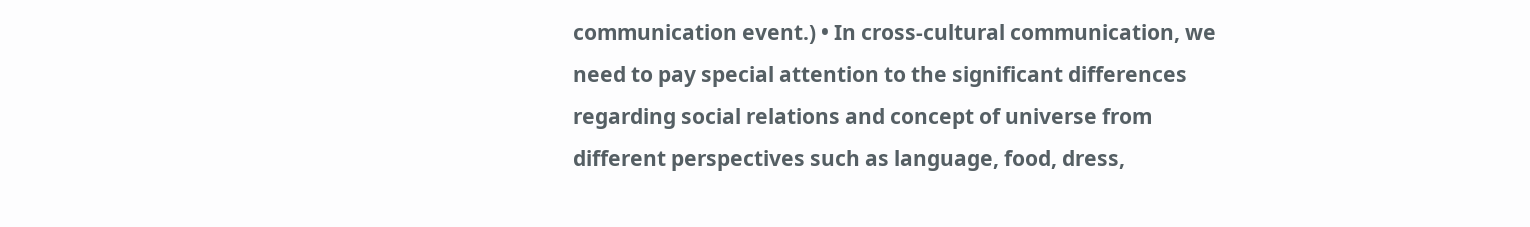communication event.) • In cross-cultural communication, we need to pay special attention to the significant differences regarding social relations and concept of universe from different perspectives such as language, food, dress,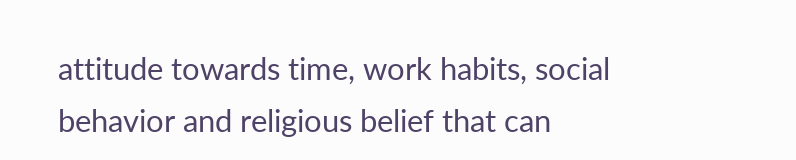attitude towards time, work habits, social behavior and religious belief that can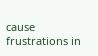cause frustrations in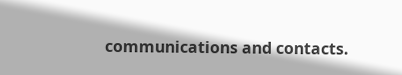communications and contacts.